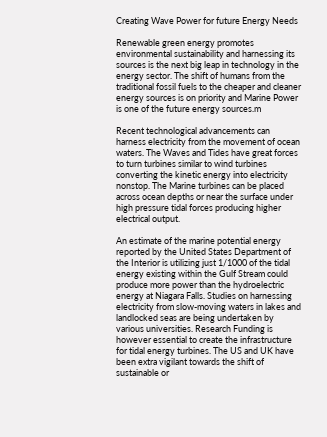Creating Wave Power for future Energy Needs

Renewable green energy promotes environmental sustainability and harnessing its sources is the next big leap in technology in the energy sector. The shift of humans from the traditional fossil fuels to the cheaper and cleaner energy sources is on priority and Marine Power is one of the future energy sources.m

Recent technological advancements can harness electricity from the movement of ocean waters. The Waves and Tides have great forces to turn turbines similar to wind turbines converting the kinetic energy into electricity nonstop. The Marine turbines can be placed across ocean depths or near the surface under high pressure tidal forces producing higher electrical output.

An estimate of the marine potential energy reported by the United States Department of the Interior is utilizing just 1/1000 of the tidal energy existing within the Gulf Stream could produce more power than the hydroelectric energy at Niagara Falls. Studies on harnessing electricity from slow-moving waters in lakes and landlocked seas are being undertaken by various universities. Research Funding is however essential to create the infrastructure for tidal energy turbines. The US and UK have been extra vigilant towards the shift of sustainable or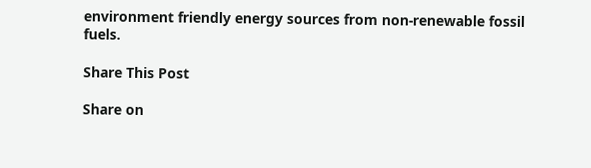environment friendly energy sources from non-renewable fossil fuels.

Share This Post

Share on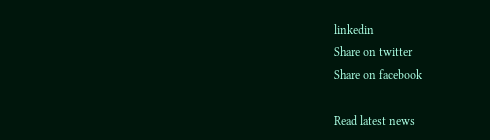linkedin
Share on twitter
Share on facebook

Read latest news